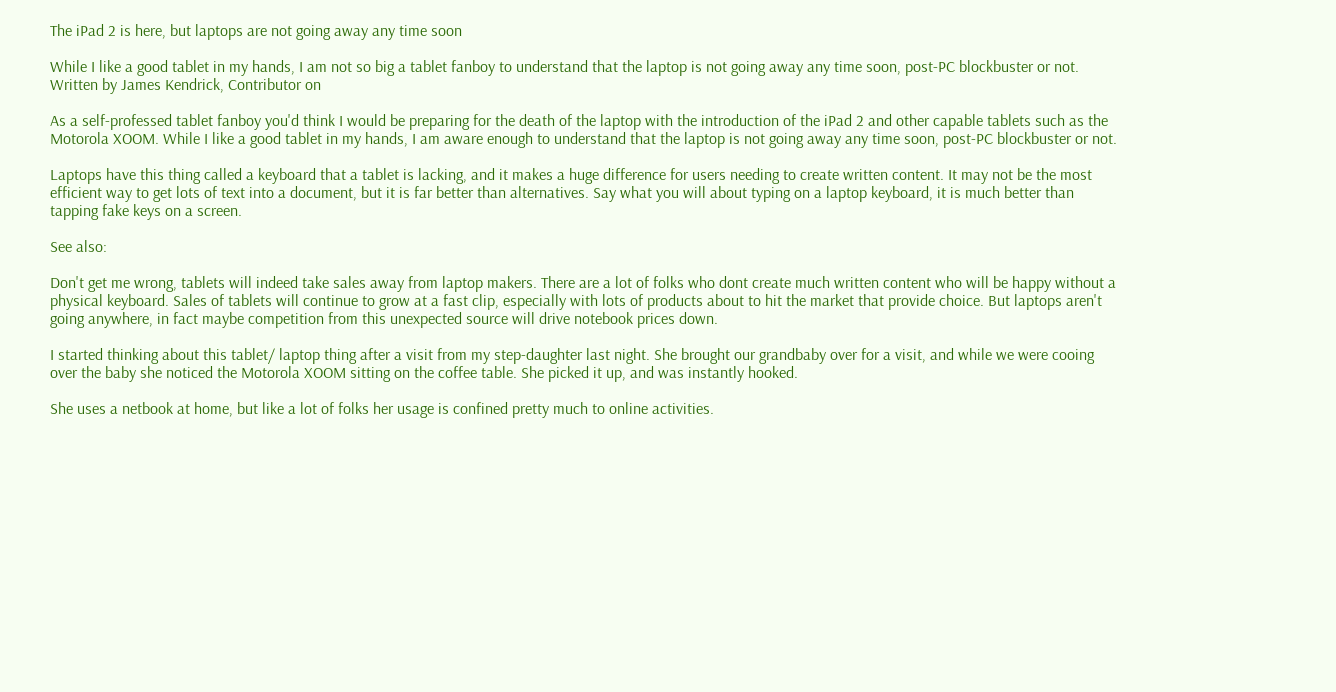The iPad 2 is here, but laptops are not going away any time soon

While I like a good tablet in my hands, I am not so big a tablet fanboy to understand that the laptop is not going away any time soon, post-PC blockbuster or not.
Written by James Kendrick, Contributor on

As a self-professed tablet fanboy you'd think I would be preparing for the death of the laptop with the introduction of the iPad 2 and other capable tablets such as the Motorola XOOM. While I like a good tablet in my hands, I am aware enough to understand that the laptop is not going away any time soon, post-PC blockbuster or not.

Laptops have this thing called a keyboard that a tablet is lacking, and it makes a huge difference for users needing to create written content. It may not be the most efficient way to get lots of text into a document, but it is far better than alternatives. Say what you will about typing on a laptop keyboard, it is much better than tapping fake keys on a screen.

See also:

Don't get me wrong, tablets will indeed take sales away from laptop makers. There are a lot of folks who dont create much written content who will be happy without a physical keyboard. Sales of tablets will continue to grow at a fast clip, especially with lots of products about to hit the market that provide choice. But laptops aren't going anywhere, in fact maybe competition from this unexpected source will drive notebook prices down.

I started thinking about this tablet/ laptop thing after a visit from my step-daughter last night. She brought our grandbaby over for a visit, and while we were cooing over the baby she noticed the Motorola XOOM sitting on the coffee table. She picked it up, and was instantly hooked.

She uses a netbook at home, but like a lot of folks her usage is confined pretty much to online activities.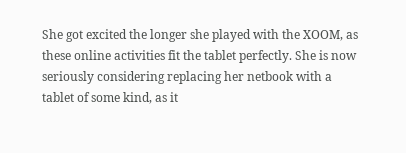She got excited the longer she played with the XOOM, as these online activities fit the tablet perfectly. She is now seriously considering replacing her netbook with a tablet of some kind, as it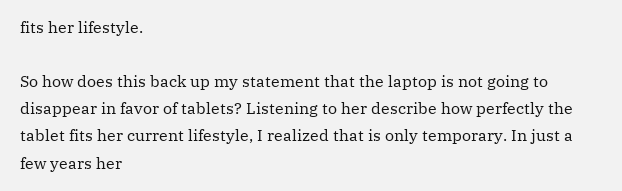fits her lifestyle.

So how does this back up my statement that the laptop is not going to disappear in favor of tablets? Listening to her describe how perfectly the tablet fits her current lifestyle, I realized that is only temporary. In just a few years her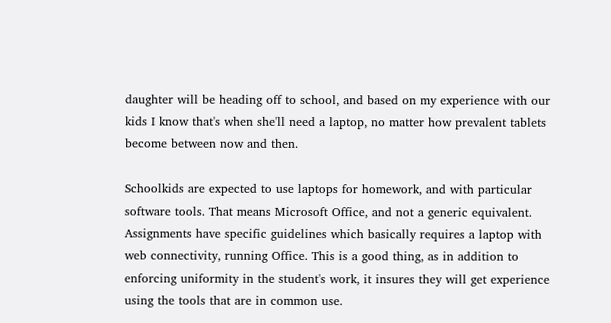daughter will be heading off to school, and based on my experience with our kids I know that's when she'll need a laptop, no matter how prevalent tablets become between now and then.

Schoolkids are expected to use laptops for homework, and with particular software tools. That means Microsoft Office, and not a generic equivalent. Assignments have specific guidelines which basically requires a laptop with web connectivity, running Office. This is a good thing, as in addition to enforcing uniformity in the student's work, it insures they will get experience using the tools that are in common use.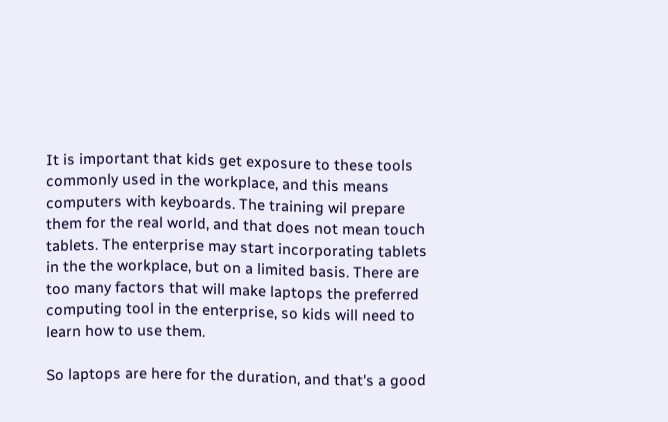It is important that kids get exposure to these tools commonly used in the workplace, and this means computers with keyboards. The training wil prepare them for the real world, and that does not mean touch tablets. The enterprise may start incorporating tablets in the the workplace, but on a limited basis. There are too many factors that will make laptops the preferred computing tool in the enterprise, so kids will need to learn how to use them.

So laptops are here for the duration, and that's a good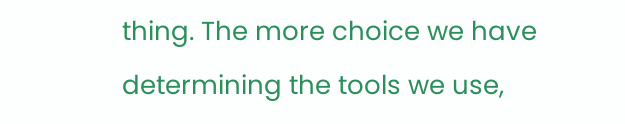thing. The more choice we have determining the tools we use,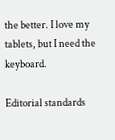the better. I love my tablets, but I need the keyboard.

Editorial standards